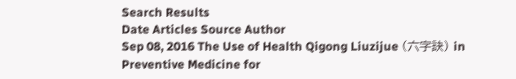Search Results
Date Articles Source Author
Sep 08, 2016 The Use of Health Qigong Liuzijue (六字訣) in Preventive Medicine for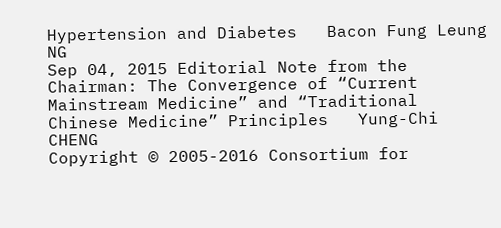Hypertension and Diabetes   Bacon Fung Leung NG
Sep 04, 2015 Editorial Note from the Chairman: The Convergence of “Current Mainstream Medicine” and “Traditional Chinese Medicine” Principles   Yung-Chi CHENG
Copyright © 2005-2016 Consortium for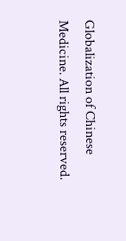Globalization of Chinese Medicine. All rights reserved.